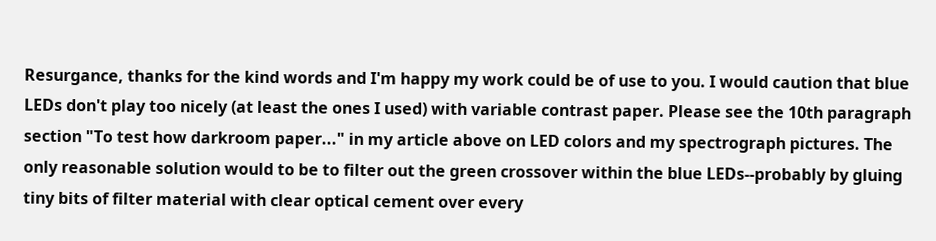Resurgance, thanks for the kind words and I'm happy my work could be of use to you. I would caution that blue LEDs don't play too nicely (at least the ones I used) with variable contrast paper. Please see the 10th paragraph section "To test how darkroom paper..." in my article above on LED colors and my spectrograph pictures. The only reasonable solution would to be to filter out the green crossover within the blue LEDs--probably by gluing tiny bits of filter material with clear optical cement over every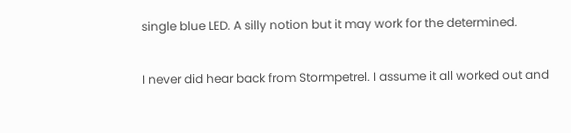single blue LED. A silly notion but it may work for the determined.

I never did hear back from Stormpetrel. I assume it all worked out and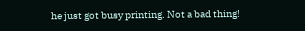he just got busy printing. Not a bad thing!